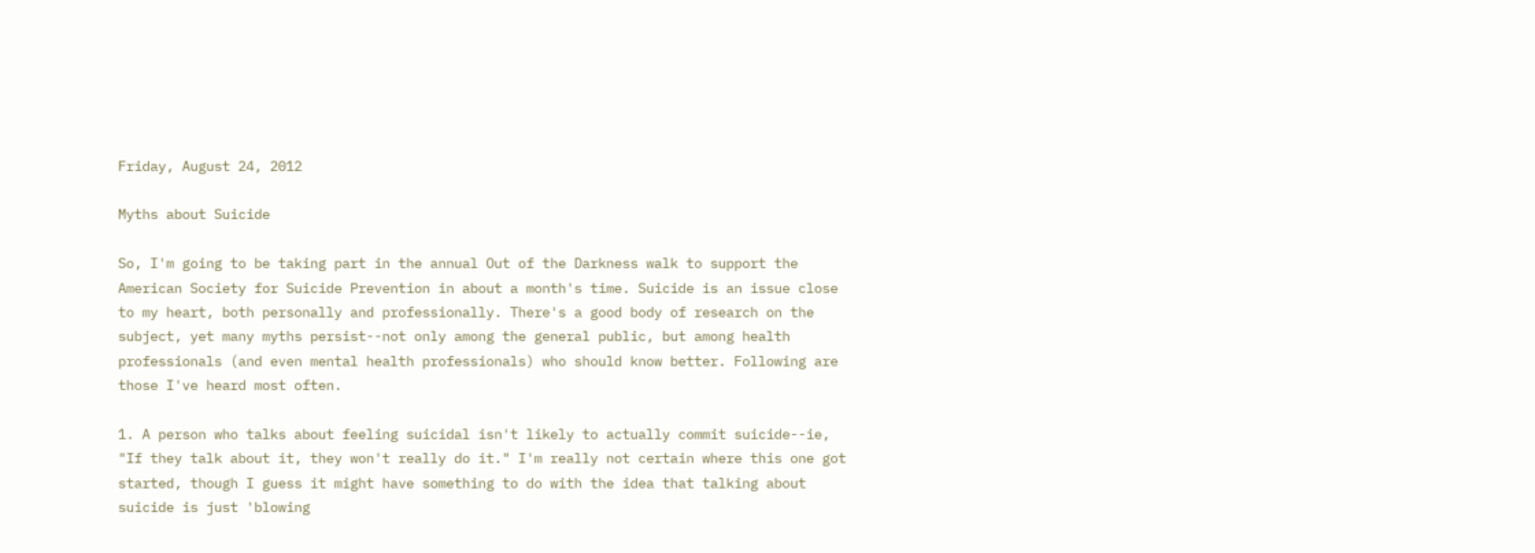Friday, August 24, 2012

Myths about Suicide

So, I'm going to be taking part in the annual Out of the Darkness walk to support the American Society for Suicide Prevention in about a month's time. Suicide is an issue close to my heart, both personally and professionally. There's a good body of research on the subject, yet many myths persist--not only among the general public, but among health professionals (and even mental health professionals) who should know better. Following are those I've heard most often.

1. A person who talks about feeling suicidal isn't likely to actually commit suicide--ie, "If they talk about it, they won't really do it." I'm really not certain where this one got started, though I guess it might have something to do with the idea that talking about suicide is just 'blowing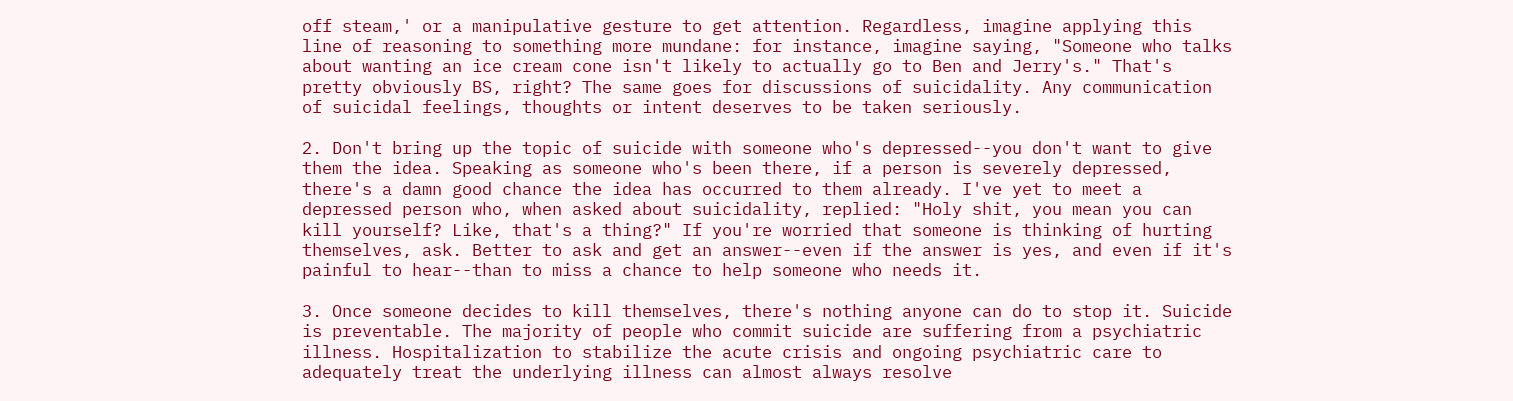off steam,' or a manipulative gesture to get attention. Regardless, imagine applying this line of reasoning to something more mundane: for instance, imagine saying, "Someone who talks about wanting an ice cream cone isn't likely to actually go to Ben and Jerry's." That's pretty obviously BS, right? The same goes for discussions of suicidality. Any communication of suicidal feelings, thoughts or intent deserves to be taken seriously.

2. Don't bring up the topic of suicide with someone who's depressed--you don't want to give them the idea. Speaking as someone who's been there, if a person is severely depressed, there's a damn good chance the idea has occurred to them already. I've yet to meet a depressed person who, when asked about suicidality, replied: "Holy shit, you mean you can kill yourself? Like, that's a thing?" If you're worried that someone is thinking of hurting themselves, ask. Better to ask and get an answer--even if the answer is yes, and even if it's painful to hear--than to miss a chance to help someone who needs it.

3. Once someone decides to kill themselves, there's nothing anyone can do to stop it. Suicide is preventable. The majority of people who commit suicide are suffering from a psychiatric illness. Hospitalization to stabilize the acute crisis and ongoing psychiatric care to adequately treat the underlying illness can almost always resolve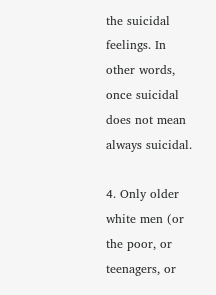the suicidal feelings. In other words, once suicidal does not mean always suicidal.

4. Only older white men (or the poor, or teenagers, or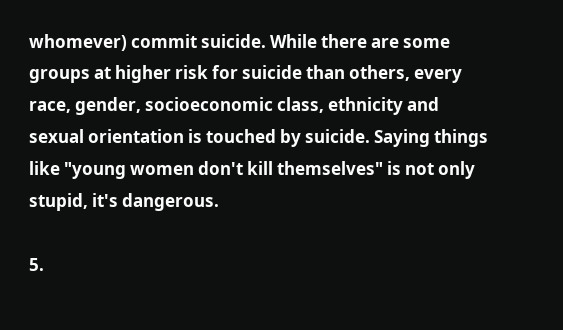whomever) commit suicide. While there are some groups at higher risk for suicide than others, every race, gender, socioeconomic class, ethnicity and sexual orientation is touched by suicide. Saying things like "young women don't kill themselves" is not only stupid, it's dangerous.

5.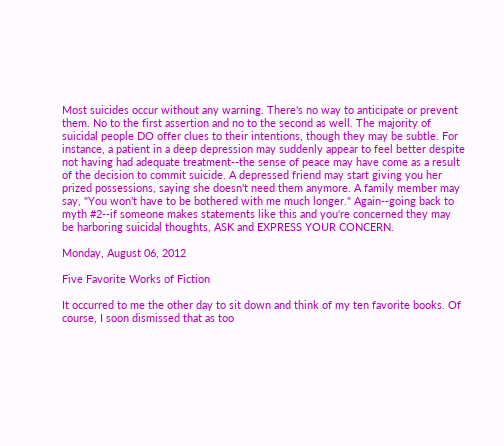Most suicides occur without any warning. There's no way to anticipate or prevent them. No to the first assertion and no to the second as well. The majority of suicidal people DO offer clues to their intentions, though they may be subtle. For instance, a patient in a deep depression may suddenly appear to feel better despite not having had adequate treatment--the sense of peace may have come as a result of the decision to commit suicide. A depressed friend may start giving you her prized possessions, saying she doesn't need them anymore. A family member may say, "You won't have to be bothered with me much longer." Again--going back to myth #2--if someone makes statements like this and you're concerned they may be harboring suicidal thoughts, ASK and EXPRESS YOUR CONCERN.

Monday, August 06, 2012

Five Favorite Works of Fiction

It occurred to me the other day to sit down and think of my ten favorite books. Of course, I soon dismissed that as too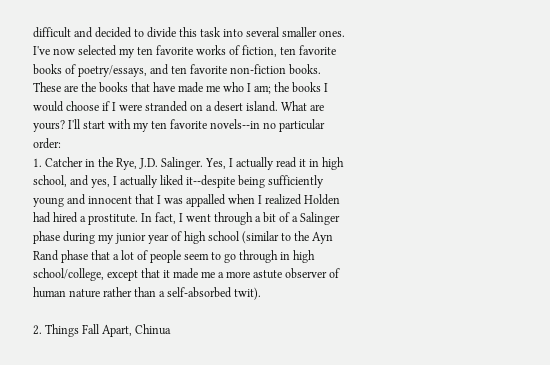difficult and decided to divide this task into several smaller ones. I've now selected my ten favorite works of fiction, ten favorite books of poetry/essays, and ten favorite non-fiction books. These are the books that have made me who I am; the books I would choose if I were stranded on a desert island. What are yours? I'll start with my ten favorite novels--in no particular order:
1. Catcher in the Rye, J.D. Salinger. Yes, I actually read it in high school, and yes, I actually liked it--despite being sufficiently young and innocent that I was appalled when I realized Holden had hired a prostitute. In fact, I went through a bit of a Salinger phase during my junior year of high school (similar to the Ayn Rand phase that a lot of people seem to go through in high school/college, except that it made me a more astute observer of human nature rather than a self-absorbed twit).

2. Things Fall Apart, Chinua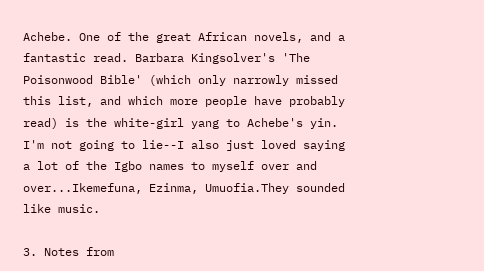Achebe. One of the great African novels, and a fantastic read. Barbara Kingsolver's 'The Poisonwood Bible' (which only narrowly missed this list, and which more people have probably read) is the white-girl yang to Achebe's yin. I'm not going to lie--I also just loved saying a lot of the Igbo names to myself over and over...Ikemefuna, Ezinma, Umuofia.They sounded like music.

3. Notes from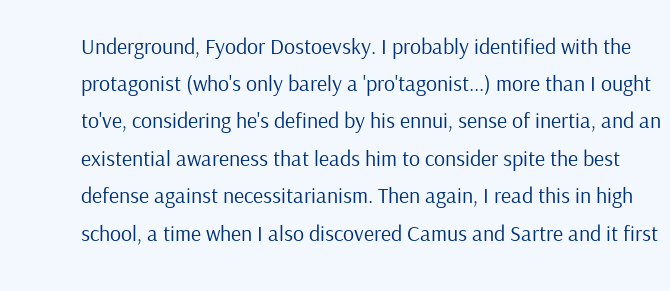Underground, Fyodor Dostoevsky. I probably identified with the protagonist (who's only barely a 'pro'tagonist...) more than I ought to've, considering he's defined by his ennui, sense of inertia, and an existential awareness that leads him to consider spite the best defense against necessitarianism. Then again, I read this in high school, a time when I also discovered Camus and Sartre and it first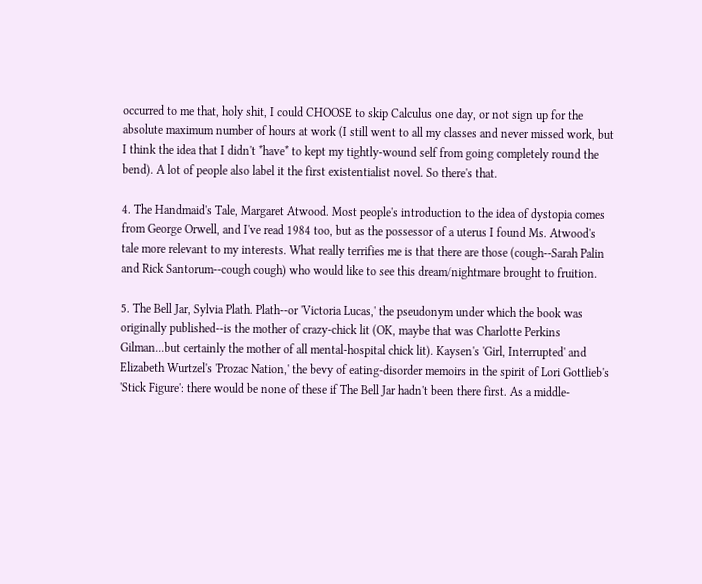occurred to me that, holy shit, I could CHOOSE to skip Calculus one day, or not sign up for the absolute maximum number of hours at work (I still went to all my classes and never missed work, but I think the idea that I didn't *have* to kept my tightly-wound self from going completely round the bend). A lot of people also label it the first existentialist novel. So there's that.

4. The Handmaid's Tale, Margaret Atwood. Most people's introduction to the idea of dystopia comes from George Orwell, and I've read 1984 too, but as the possessor of a uterus I found Ms. Atwood's tale more relevant to my interests. What really terrifies me is that there are those (cough--Sarah Palin and Rick Santorum--cough cough) who would like to see this dream/nightmare brought to fruition.

5. The Bell Jar, Sylvia Plath. Plath--or 'Victoria Lucas,' the pseudonym under which the book was originally published--is the mother of crazy-chick lit (OK, maybe that was Charlotte Perkins Gilman...but certainly the mother of all mental-hospital chick lit). Kaysen's 'Girl, Interrupted' and Elizabeth Wurtzel's 'Prozac Nation,' the bevy of eating-disorder memoirs in the spirit of Lori Gottlieb's 'Stick Figure': there would be none of these if The Bell Jar hadn't been there first. As a middle-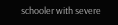schooler with severe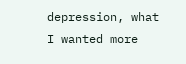depression, what I wanted more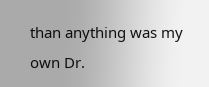than anything was my own Dr.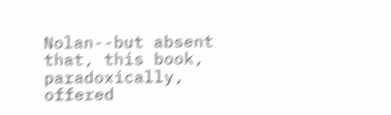Nolan--but absent that, this book, paradoxically, offered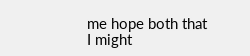me hope both that I might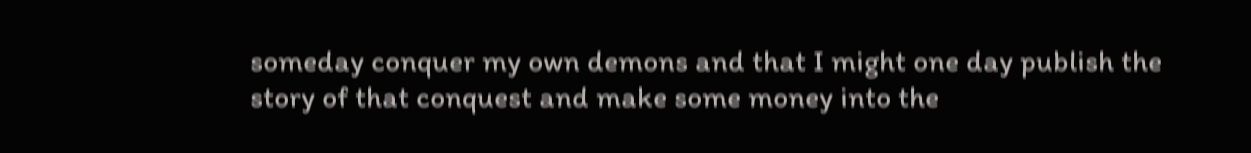someday conquer my own demons and that I might one day publish the story of that conquest and make some money into the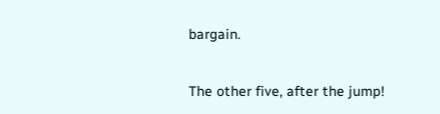bargain.

The other five, after the jump!